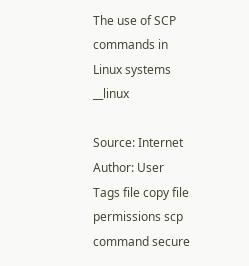The use of SCP commands in Linux systems __linux

Source: Internet
Author: User
Tags file copy file permissions scp command secure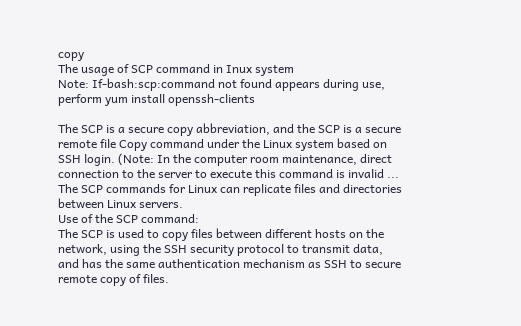copy
The usage of SCP command in Inux system
Note: If-bash:scp:command not found appears during use, perform yum install openssh-clients

The SCP is a secure copy abbreviation, and the SCP is a secure remote file Copy command under the Linux system based on SSH login. (Note: In the computer room maintenance, direct connection to the server to execute this command is invalid ... The SCP commands for Linux can replicate files and directories between Linux servers.
Use of the SCP command:
The SCP is used to copy files between different hosts on the network, using the SSH security protocol to transmit data, and has the same authentication mechanism as SSH to secure remote copy of files.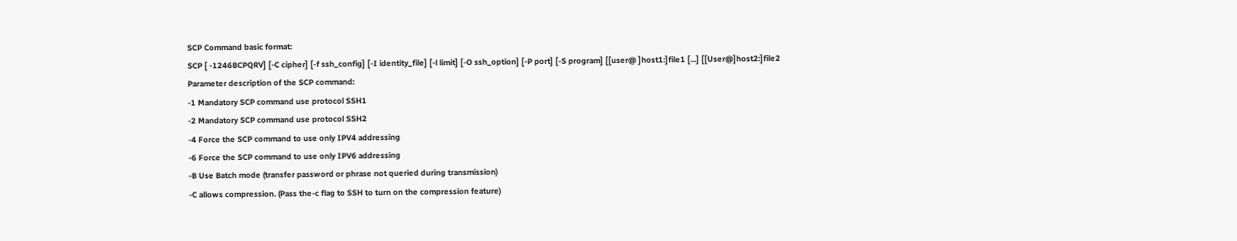SCP Command basic format:
SCP [ -1246BCPQRV] [-C cipher] [-f ssh_config] [-I identity_file] [-l limit] [-O ssh_option] [-P port] [-S program] [[user@ ]host1:]file1 [...] [[User@]host2:]file2
Parameter description of the SCP command:
-1 Mandatory SCP command use protocol SSH1
-2 Mandatory SCP command use protocol SSH2
-4 Force the SCP command to use only IPV4 addressing
-6 Force the SCP command to use only IPV6 addressing
-B Use Batch mode (transfer password or phrase not queried during transmission)
-C allows compression. (Pass the-c flag to SSH to turn on the compression feature)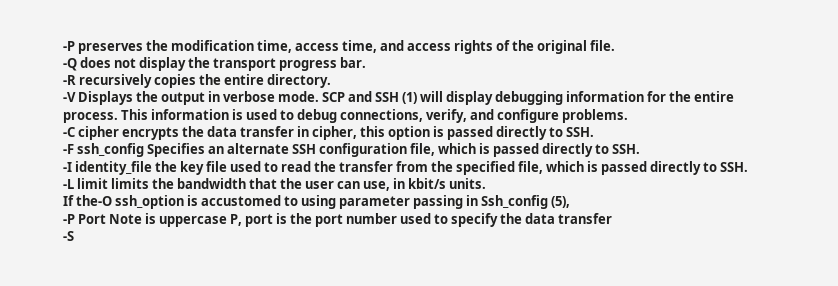-P preserves the modification time, access time, and access rights of the original file.
-Q does not display the transport progress bar.
-R recursively copies the entire directory.
-V Displays the output in verbose mode. SCP and SSH (1) will display debugging information for the entire process. This information is used to debug connections, verify, and configure problems.
-C cipher encrypts the data transfer in cipher, this option is passed directly to SSH.
-F ssh_config Specifies an alternate SSH configuration file, which is passed directly to SSH.
-I identity_file the key file used to read the transfer from the specified file, which is passed directly to SSH.
-L limit limits the bandwidth that the user can use, in kbit/s units.
If the-O ssh_option is accustomed to using parameter passing in Ssh_config (5),
-P Port Note is uppercase P, port is the port number used to specify the data transfer
-S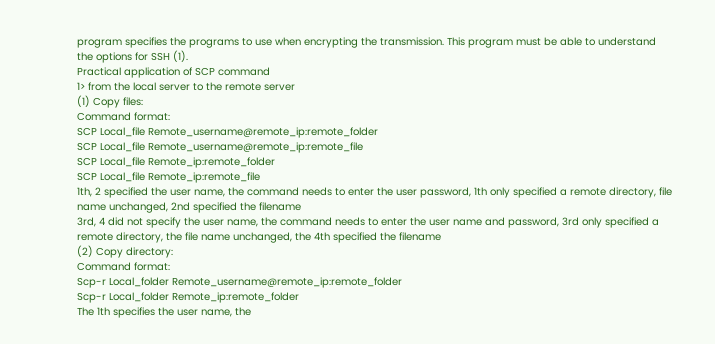program specifies the programs to use when encrypting the transmission. This program must be able to understand the options for SSH (1).
Practical application of SCP command
1> from the local server to the remote server
(1) Copy files:
Command format:
SCP Local_file Remote_username@remote_ip:remote_folder
SCP Local_file Remote_username@remote_ip:remote_file
SCP Local_file Remote_ip:remote_folder
SCP Local_file Remote_ip:remote_file
1th, 2 specified the user name, the command needs to enter the user password, 1th only specified a remote directory, file name unchanged, 2nd specified the filename
3rd, 4 did not specify the user name, the command needs to enter the user name and password, 3rd only specified a remote directory, the file name unchanged, the 4th specified the filename
(2) Copy directory:
Command format:
Scp-r Local_folder Remote_username@remote_ip:remote_folder
Scp-r Local_folder Remote_ip:remote_folder
The 1th specifies the user name, the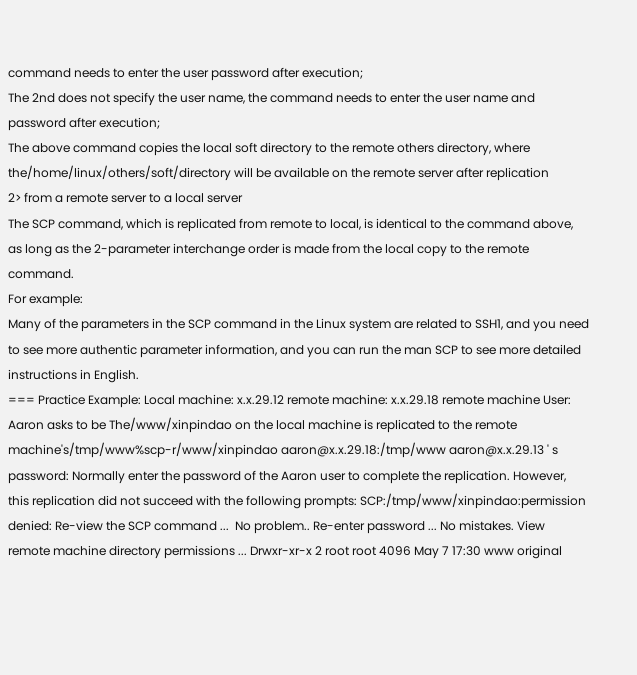command needs to enter the user password after execution;
The 2nd does not specify the user name, the command needs to enter the user name and password after execution;
The above command copies the local soft directory to the remote others directory, where the/home/linux/others/soft/directory will be available on the remote server after replication
2> from a remote server to a local server
The SCP command, which is replicated from remote to local, is identical to the command above, as long as the 2-parameter interchange order is made from the local copy to the remote command.
For example:
Many of the parameters in the SCP command in the Linux system are related to SSH1, and you need to see more authentic parameter information, and you can run the man SCP to see more detailed instructions in English.
=== Practice Example: Local machine: x.x.29.12 remote machine: x.x.29.18 remote machine User: Aaron asks to be The/www/xinpindao on the local machine is replicated to the remote machine's/tmp/www%scp-r/www/xinpindao aaron@x.x.29.18:/tmp/www aaron@x.x.29.13 ' s password: Normally enter the password of the Aaron user to complete the replication. However, this replication did not succeed with the following prompts: SCP:/tmp/www/xinpindao:permission denied: Re-view the SCP command ...  No problem.. Re-enter password ... No mistakes. View remote machine directory permissions ... Drwxr-xr-x 2 root root 4096 May 7 17:30 www original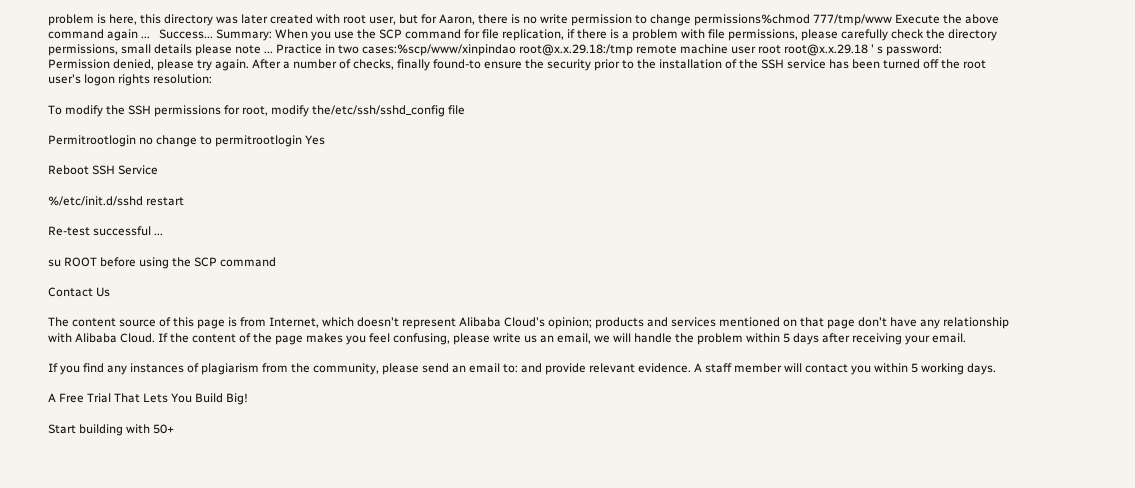problem is here, this directory was later created with root user, but for Aaron, there is no write permission to change permissions%chmod 777/tmp/www Execute the above command again ...   Success... Summary: When you use the SCP command for file replication, if there is a problem with file permissions, please carefully check the directory permissions, small details please note ... Practice in two cases:%scp/www/xinpindao root@x.x.29.18:/tmp remote machine user root root@x.x.29.18 ' s password:
Permission denied, please try again. After a number of checks, finally found-to ensure the security prior to the installation of the SSH service has been turned off the root user's logon rights resolution:

To modify the SSH permissions for root, modify the/etc/ssh/sshd_config file

Permitrootlogin no change to permitrootlogin Yes

Reboot SSH Service

%/etc/init.d/sshd restart

Re-test successful ...

su ROOT before using the SCP command

Contact Us

The content source of this page is from Internet, which doesn't represent Alibaba Cloud's opinion; products and services mentioned on that page don't have any relationship with Alibaba Cloud. If the content of the page makes you feel confusing, please write us an email, we will handle the problem within 5 days after receiving your email.

If you find any instances of plagiarism from the community, please send an email to: and provide relevant evidence. A staff member will contact you within 5 working days.

A Free Trial That Lets You Build Big!

Start building with 50+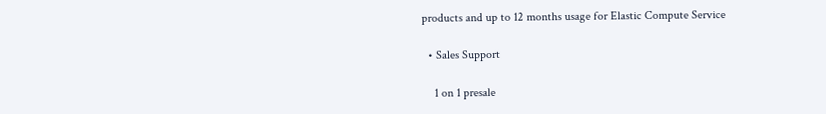products and up to 12 months usage for Elastic Compute Service

  • Sales Support

    1 on 1 presale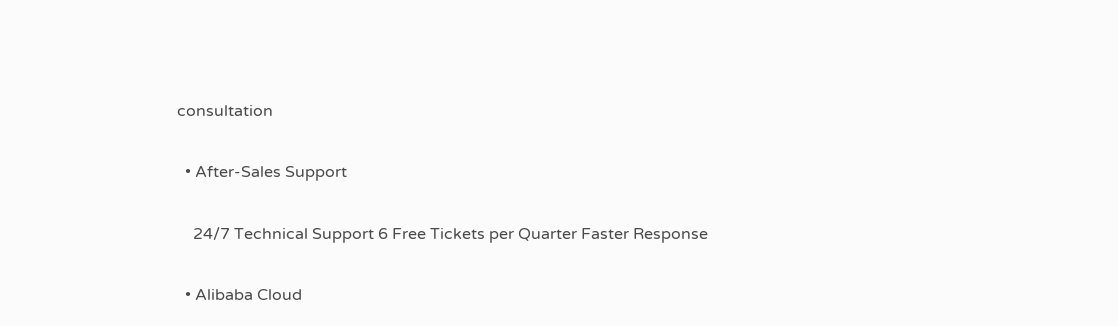consultation

  • After-Sales Support

    24/7 Technical Support 6 Free Tickets per Quarter Faster Response

  • Alibaba Cloud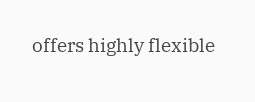offers highly flexible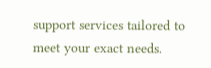support services tailored to meet your exact needs.